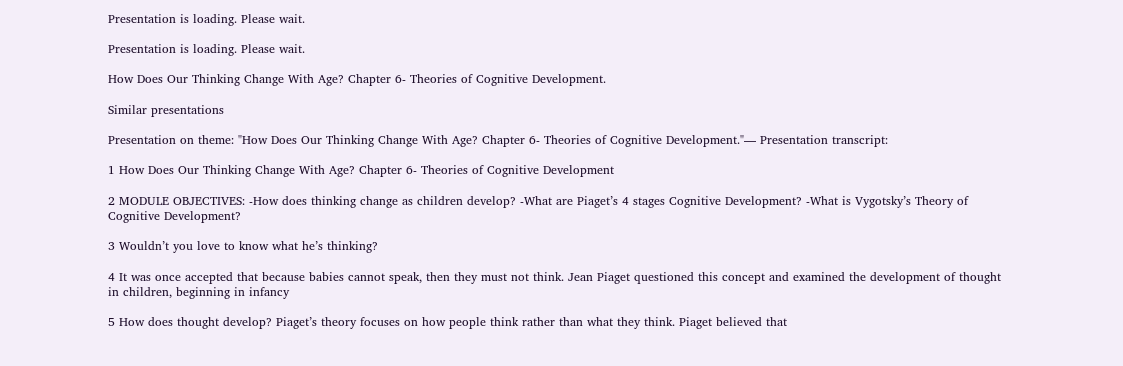Presentation is loading. Please wait.

Presentation is loading. Please wait.

How Does Our Thinking Change With Age? Chapter 6- Theories of Cognitive Development.

Similar presentations

Presentation on theme: "How Does Our Thinking Change With Age? Chapter 6- Theories of Cognitive Development."— Presentation transcript:

1 How Does Our Thinking Change With Age? Chapter 6- Theories of Cognitive Development

2 MODULE OBJECTIVES: ‐How does thinking change as children develop? ‐What are Piaget’s 4 stages Cognitive Development? ‐What is Vygotsky’s Theory of Cognitive Development?

3 Wouldn’t you love to know what he’s thinking?

4 It was once accepted that because babies cannot speak, then they must not think. Jean Piaget questioned this concept and examined the development of thought in children, beginning in infancy

5 How does thought develop? Piaget’s theory focuses on how people think rather than what they think. Piaget believed that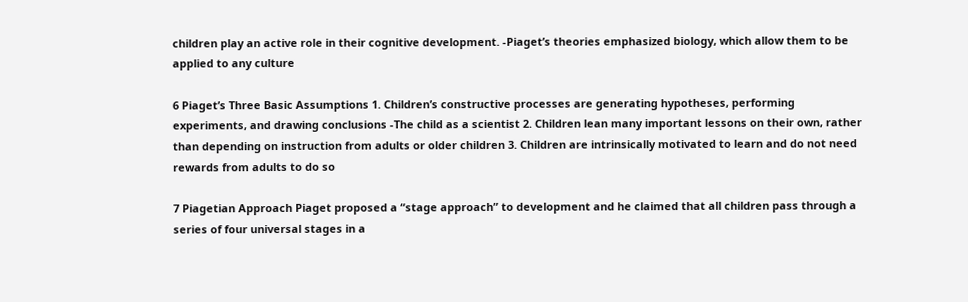children play an active role in their cognitive development. ‐Piaget’s theories emphasized biology, which allow them to be applied to any culture

6 Piaget’s Three Basic Assumptions 1. Children’s constructive processes are generating hypotheses, performing experiments, and drawing conclusions ‐The child as a scientist 2. Children lean many important lessons on their own, rather than depending on instruction from adults or older children 3. Children are intrinsically motivated to learn and do not need rewards from adults to do so

7 Piagetian Approach Piaget proposed a “stage approach” to development and he claimed that all children pass through a series of four universal stages in a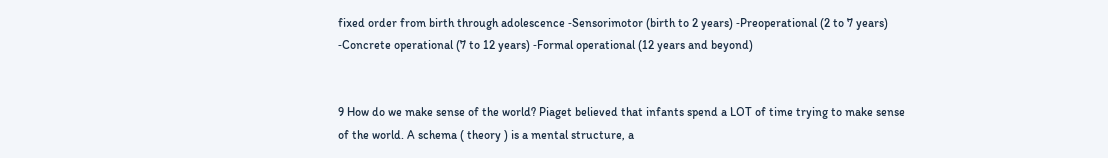fixed order from birth through adolescence ‐Sensorimotor (birth to 2 years) ‐Preoperational (2 to 7 years) ‐Concrete operational (7 to 12 years) ‐Formal operational (12 years and beyond)


9 How do we make sense of the world? Piaget believed that infants spend a LOT of time trying to make sense of the world. A schema ( theory ) is a mental structure, a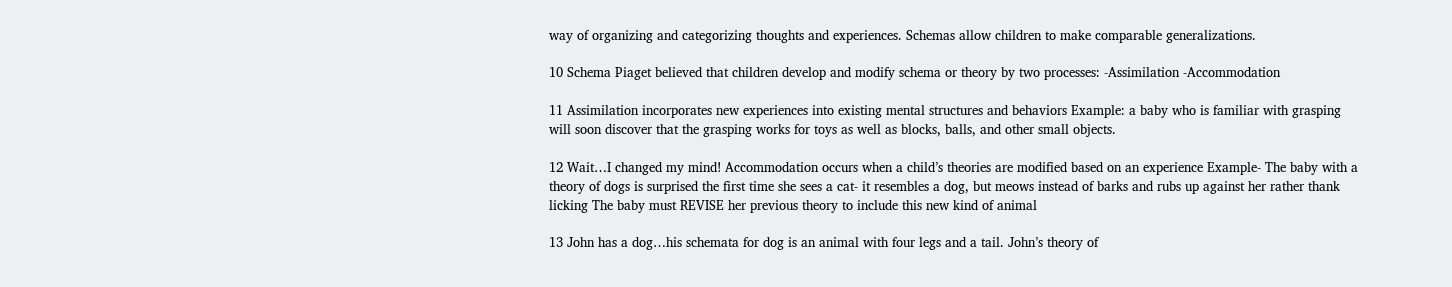way of organizing and categorizing thoughts and experiences. Schemas allow children to make comparable generalizations.

10 Schema Piaget believed that children develop and modify schema or theory by two processes: ‐Assimilation ‐Accommodation

11 Assimilation incorporates new experiences into existing mental structures and behaviors Example: a baby who is familiar with grasping will soon discover that the grasping works for toys as well as blocks, balls, and other small objects.

12 Wait…I changed my mind! Accommodation occurs when a child’s theories are modified based on an experience Example- The baby with a theory of dogs is surprised the first time she sees a cat- it resembles a dog, but meows instead of barks and rubs up against her rather thank licking The baby must REVISE her previous theory to include this new kind of animal

13 John has a dog…his schemata for dog is an animal with four legs and a tail. John’s theory of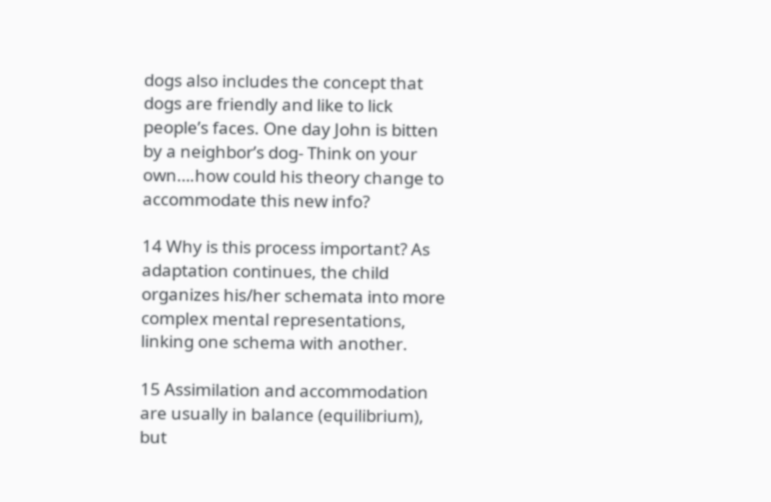dogs also includes the concept that dogs are friendly and like to lick people’s faces. One day John is bitten by a neighbor’s dog- Think on your own….how could his theory change to accommodate this new info?

14 Why is this process important? As adaptation continues, the child organizes his/her schemata into more complex mental representations, linking one schema with another.

15 Assimilation and accommodation are usually in balance (equilibrium), but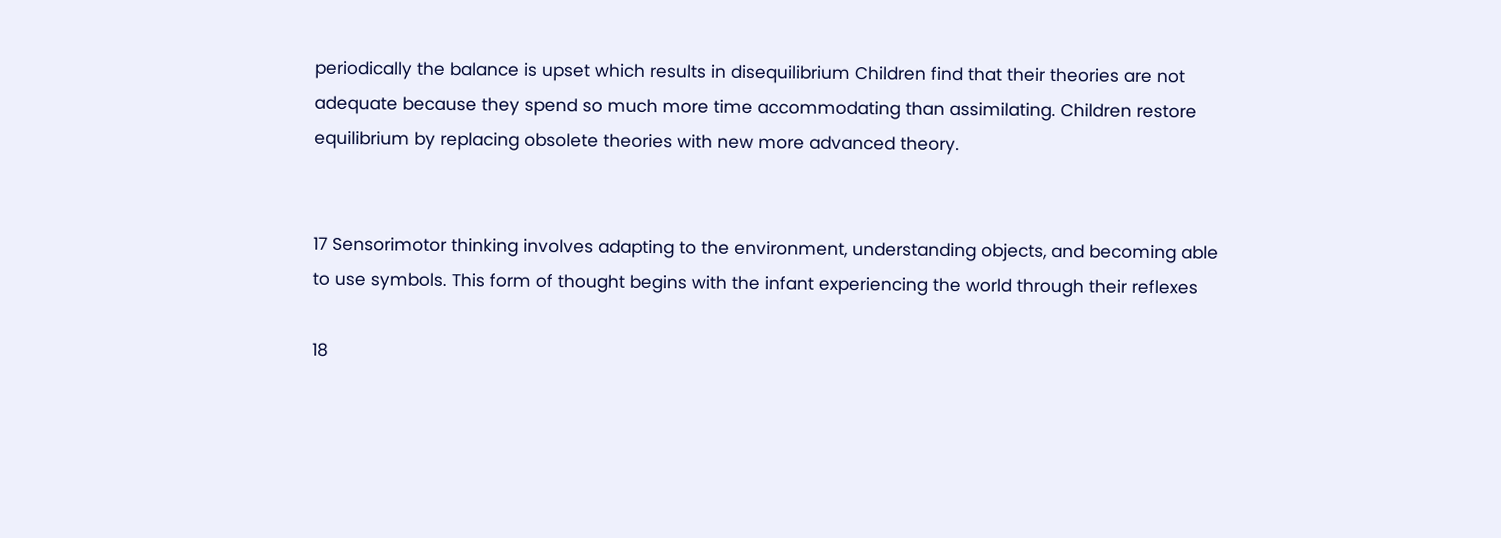periodically the balance is upset which results in disequilibrium Children find that their theories are not adequate because they spend so much more time accommodating than assimilating. Children restore equilibrium by replacing obsolete theories with new more advanced theory.


17 Sensorimotor thinking involves adapting to the environment, understanding objects, and becoming able to use symbols. This form of thought begins with the infant experiencing the world through their reflexes

18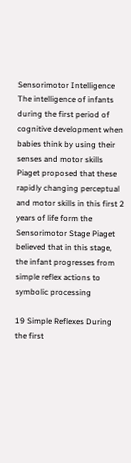Sensorimotor Intelligence The intelligence of infants during the first period of cognitive development when babies think by using their senses and motor skills Piaget proposed that these rapidly changing perceptual and motor skills in this first 2 years of life form the Sensorimotor Stage Piaget believed that in this stage, the infant progresses from simple reflex actions to symbolic processing

19 Simple Reflexes During the first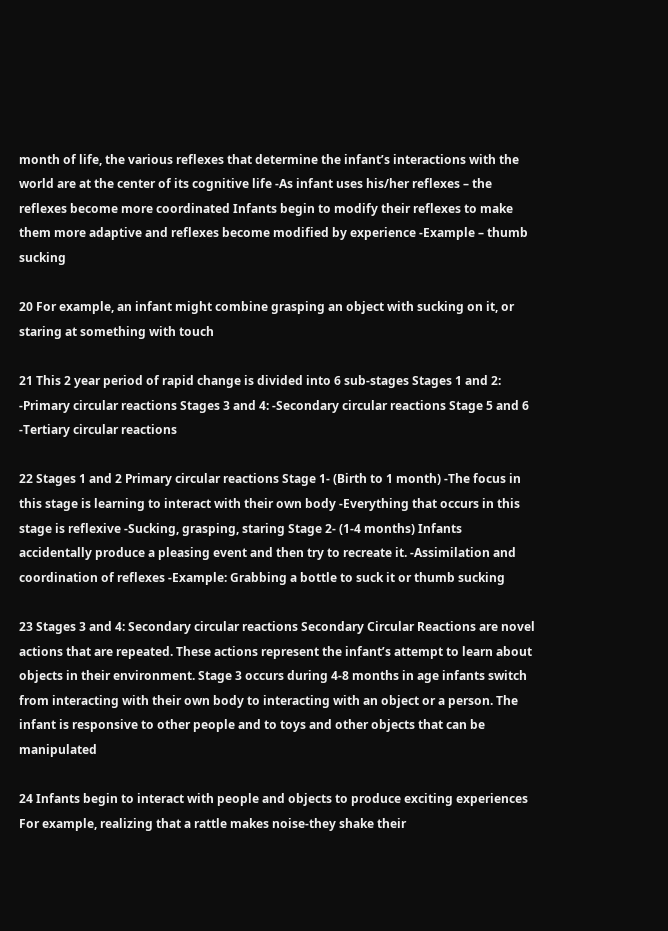month of life, the various reflexes that determine the infant’s interactions with the world are at the center of its cognitive life ‐As infant uses his/her reflexes – the reflexes become more coordinated Infants begin to modify their reflexes to make them more adaptive and reflexes become modified by experience ‐Example – thumb sucking

20 For example, an infant might combine grasping an object with sucking on it, or staring at something with touch

21 This 2 year period of rapid change is divided into 6 sub-stages Stages 1 and 2: -Primary circular reactions Stages 3 and 4: -Secondary circular reactions Stage 5 and 6 -Tertiary circular reactions

22 Stages 1 and 2 Primary circular reactions Stage 1- (Birth to 1 month) ‐The focus in this stage is learning to interact with their own body ‐Everything that occurs in this stage is reflexive ‐Sucking, grasping, staring Stage 2- (1-4 months) Infants accidentally produce a pleasing event and then try to recreate it. ‐Assimilation and coordination of reflexes ‐Example: Grabbing a bottle to suck it or thumb sucking

23 Stages 3 and 4: Secondary circular reactions Secondary Circular Reactions are novel actions that are repeated. These actions represent the infant’s attempt to learn about objects in their environment. Stage 3 occurs during 4-8 months in age infants switch from interacting with their own body to interacting with an object or a person. The infant is responsive to other people and to toys and other objects that can be manipulated

24 Infants begin to interact with people and objects to produce exciting experiences For example, realizing that a rattle makes noise-they shake their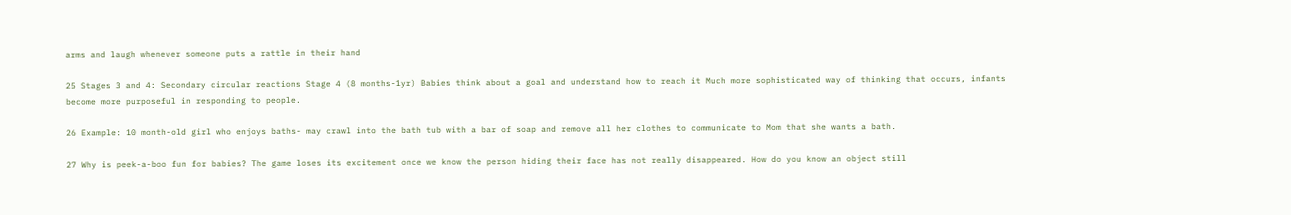arms and laugh whenever someone puts a rattle in their hand

25 Stages 3 and 4: Secondary circular reactions Stage 4 (8 months-1yr) Babies think about a goal and understand how to reach it Much more sophisticated way of thinking that occurs, infants become more purposeful in responding to people.

26 Example: 10 month-old girl who enjoys baths- may crawl into the bath tub with a bar of soap and remove all her clothes to communicate to Mom that she wants a bath.

27 Why is peek-a-boo fun for babies? The game loses its excitement once we know the person hiding their face has not really disappeared. How do you know an object still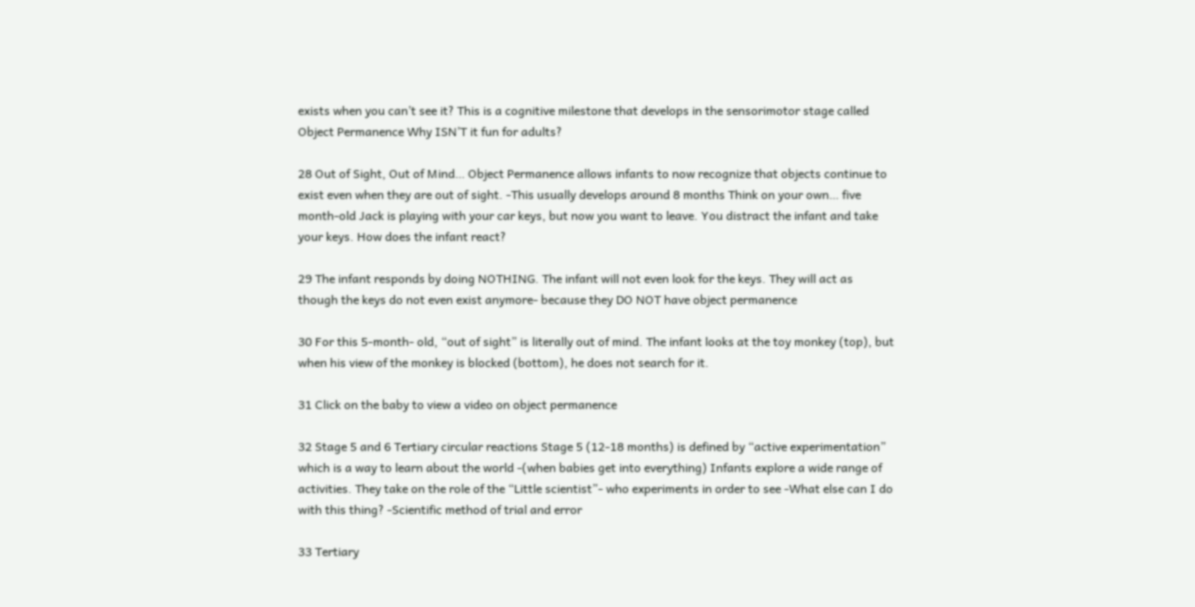exists when you can’t see it? This is a cognitive milestone that develops in the sensorimotor stage called Object Permanence Why ISN’T it fun for adults?

28 Out of Sight, Out of Mind… Object Permanence allows infants to now recognize that objects continue to exist even when they are out of sight. -This usually develops around 8 months Think on your own… five month-old Jack is playing with your car keys, but now you want to leave. You distract the infant and take your keys. How does the infant react?

29 The infant responds by doing NOTHING. The infant will not even look for the keys. They will act as though the keys do not even exist anymore- because they DO NOT have object permanence

30 For this 5-month- old, “out of sight” is literally out of mind. The infant looks at the toy monkey (top), but when his view of the monkey is blocked (bottom), he does not search for it.

31 Click on the baby to view a video on object permanence

32 Stage 5 and 6 Tertiary circular reactions Stage 5 (12-18 months) is defined by “active experimentation” which is a way to learn about the world ‐(when babies get into everything) Infants explore a wide range of activities. They take on the role of the “Little scientist”- who experiments in order to see ‐What else can I do with this thing? ‐Scientific method of trial and error

33 Tertiary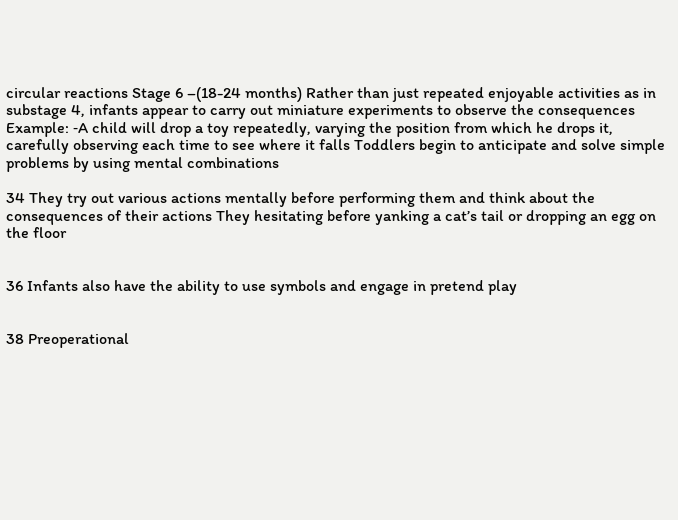circular reactions Stage 6 –(18-24 months) Rather than just repeated enjoyable activities as in substage 4, infants appear to carry out miniature experiments to observe the consequences Example: ‐A child will drop a toy repeatedly, varying the position from which he drops it, carefully observing each time to see where it falls Toddlers begin to anticipate and solve simple problems by using mental combinations

34 They try out various actions mentally before performing them and think about the consequences of their actions They hesitating before yanking a cat’s tail or dropping an egg on the floor


36 Infants also have the ability to use symbols and engage in pretend play


38 Preoperational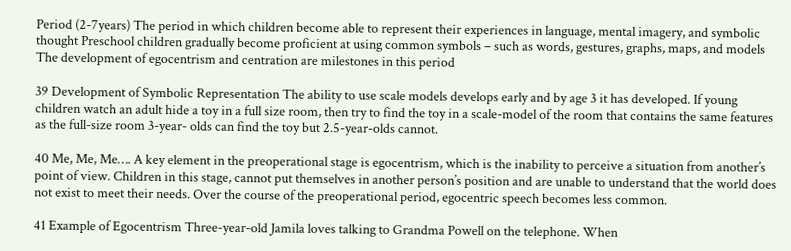Period (2-7years) The period in which children become able to represent their experiences in language, mental imagery, and symbolic thought Preschool children gradually become proficient at using common symbols – such as words, gestures, graphs, maps, and models The development of egocentrism and centration are milestones in this period

39 Development of Symbolic Representation The ability to use scale models develops early and by age 3 it has developed. If young children watch an adult hide a toy in a full size room, then try to find the toy in a scale-model of the room that contains the same features as the full-size room 3-year- olds can find the toy but 2.5-year-olds cannot.

40 Me, Me, Me…. A key element in the preoperational stage is egocentrism, which is the inability to perceive a situation from another’s point of view. Children in this stage, cannot put themselves in another person’s position and are unable to understand that the world does not exist to meet their needs. Over the course of the preoperational period, egocentric speech becomes less common.

41 Example of Egocentrism Three-year-old Jamila loves talking to Grandma Powell on the telephone. When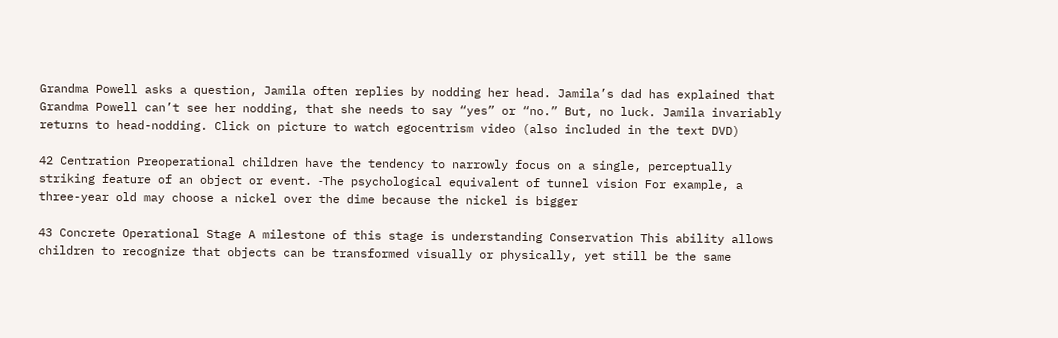Grandma Powell asks a question, Jamila often replies by nodding her head. Jamila’s dad has explained that Grandma Powell can’t see her nodding, that she needs to say “yes” or “no.” But, no luck. Jamila invariably returns to head-nodding. Click on picture to watch egocentrism video (also included in the text DVD)

42 Centration Preoperational children have the tendency to narrowly focus on a single, perceptually striking feature of an object or event. ‐The psychological equivalent of tunnel vision For example, a three-year old may choose a nickel over the dime because the nickel is bigger

43 Concrete Operational Stage A milestone of this stage is understanding Conservation This ability allows children to recognize that objects can be transformed visually or physically, yet still be the same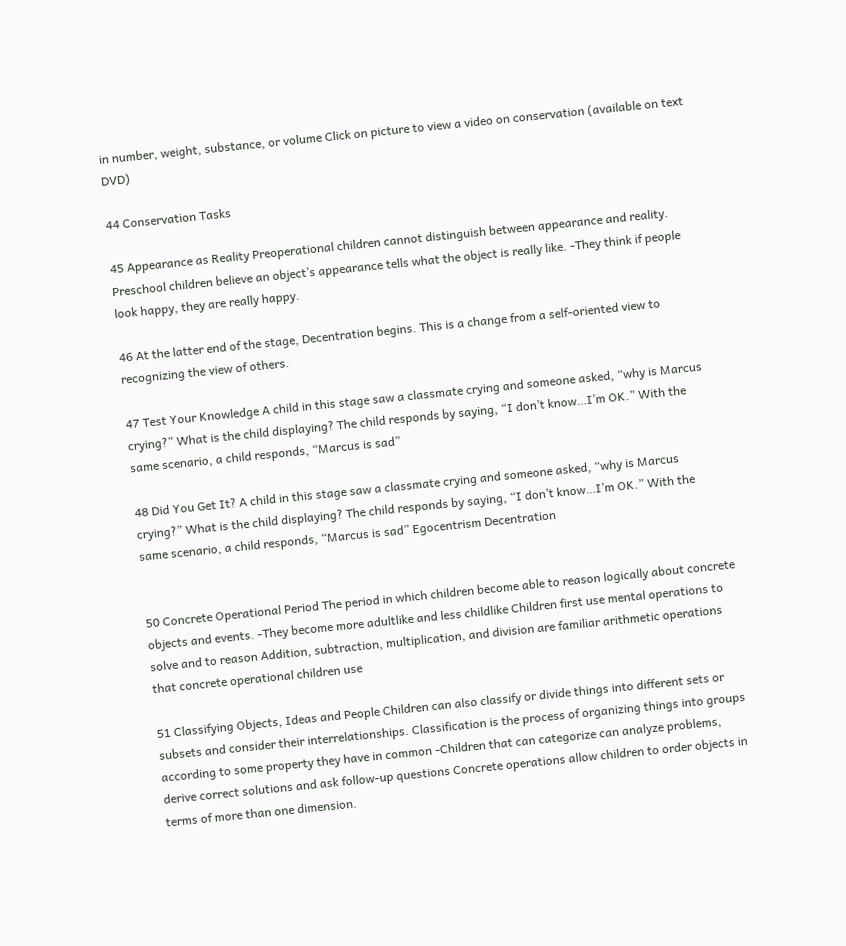in number, weight, substance, or volume Click on picture to view a video on conservation (available on text DVD)

44 Conservation Tasks

45 Appearance as Reality Preoperational children cannot distinguish between appearance and reality. Preschool children believe an object’s appearance tells what the object is really like. ‐They think if people look happy, they are really happy.

46 At the latter end of the stage, Decentration begins. This is a change from a self-oriented view to recognizing the view of others.

47 Test Your Knowledge A child in this stage saw a classmate crying and someone asked, “why is Marcus crying?” What is the child displaying? The child responds by saying, “I don’t know…I’m OK.” With the same scenario, a child responds, “Marcus is sad”

48 Did You Get It? A child in this stage saw a classmate crying and someone asked, “why is Marcus crying?” What is the child displaying? The child responds by saying, “I don’t know…I’m OK.” With the same scenario, a child responds, “Marcus is sad” Egocentrism Decentration


50 Concrete Operational Period The period in which children become able to reason logically about concrete objects and events. ‐They become more adultlike and less childlike Children first use mental operations to solve and to reason Addition, subtraction, multiplication, and division are familiar arithmetic operations that concrete operational children use

51 Classifying Objects, Ideas and People Children can also classify or divide things into different sets or subsets and consider their interrelationships. Classification is the process of organizing things into groups according to some property they have in common ‐Children that can categorize can analyze problems, derive correct solutions and ask follow-up questions Concrete operations allow children to order objects in terms of more than one dimension.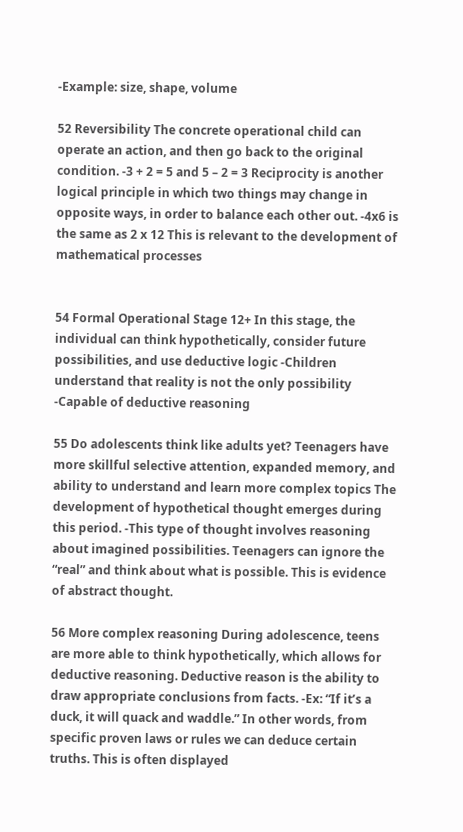‐Example: size, shape, volume

52 Reversibility The concrete operational child can operate an action, and then go back to the original condition. ‐3 + 2 = 5 and 5 – 2 = 3 Reciprocity is another logical principle in which two things may change in opposite ways, in order to balance each other out. ‐4x6 is the same as 2 x 12 This is relevant to the development of mathematical processes


54 Formal Operational Stage 12+ In this stage, the individual can think hypothetically, consider future possibilities, and use deductive logic ‐Children understand that reality is not the only possibility ‐Capable of deductive reasoning

55 Do adolescents think like adults yet? Teenagers have more skillful selective attention, expanded memory, and ability to understand and learn more complex topics The development of hypothetical thought emerges during this period. ‐This type of thought involves reasoning about imagined possibilities. Teenagers can ignore the “real” and think about what is possible. This is evidence of abstract thought.

56 More complex reasoning During adolescence, teens are more able to think hypothetically, which allows for deductive reasoning. Deductive reason is the ability to draw appropriate conclusions from facts. ‐Ex: “If it’s a duck, it will quack and waddle.” In other words, from specific proven laws or rules we can deduce certain truths. This is often displayed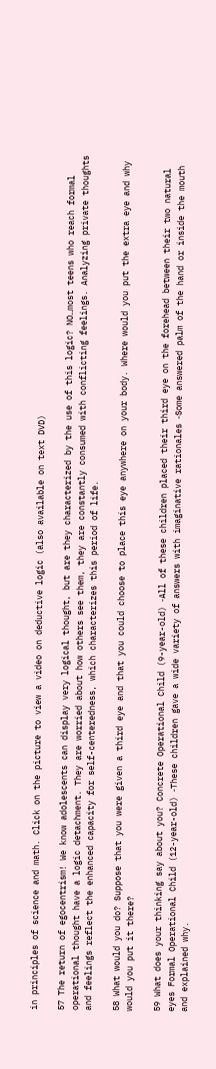in principles of science and math. Click on the picture to view a video on deductive logic (also available on text DVD)

57 The return of egocentrism! We know adolescents can display very logical thought, but are they characterized by the use of this logic? NO…most teens who reach formal operational thought have a logic detachment. They are worried about how others see them, they are constantly consumed with conflicting feelings. Analyzing private thoughts and feelings reflect the enhanced capacity for self-centeredness, which characterizes this period of life.

58 What would you do? Suppose that you were given a third eye and that you could choose to place this eye anywhere on your body. Where would you put the extra eye and why would you put it there?

59 What does your thinking say about you? Concrete Operational Child (9-year-old) ‐All of these children placed their third eye on the forehead between their two natural eyes Formal Operational Child (12-year-old) ‐These children gave a wide variety of answers with imaginative rationales ‐Some answered palm of the hand or inside the mouth and explained why.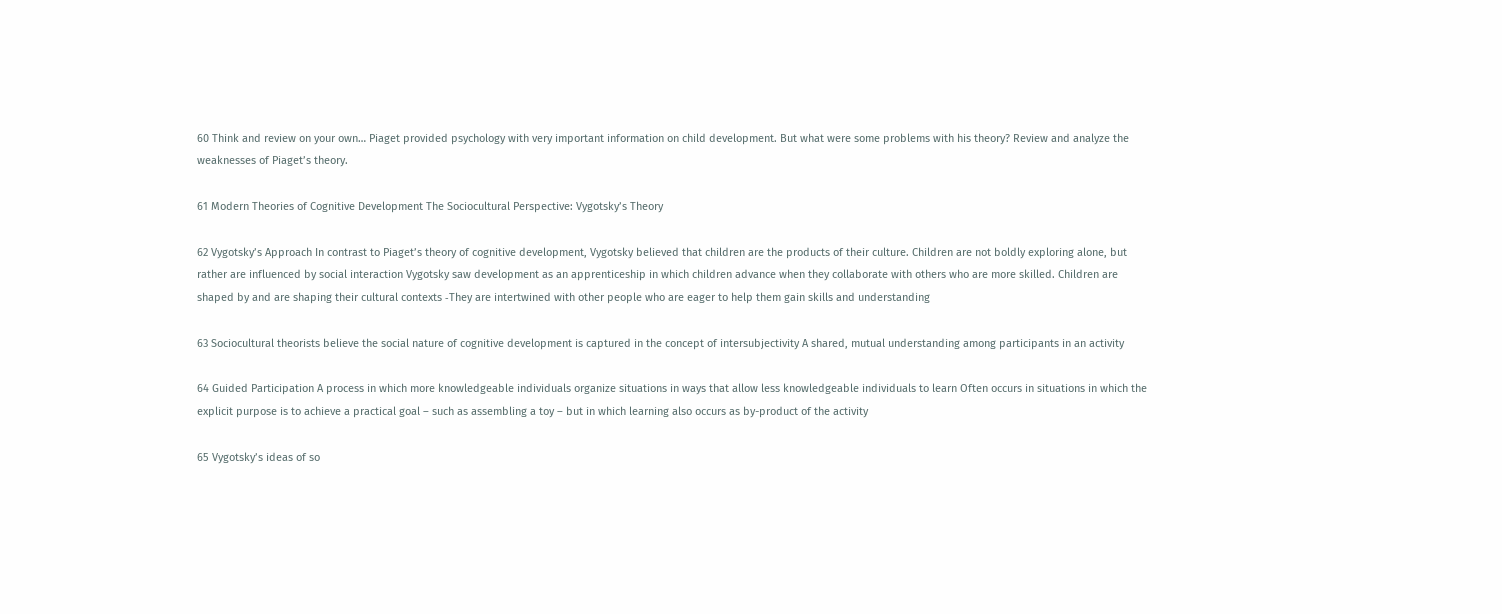60 Think and review on your own… Piaget provided psychology with very important information on child development. But what were some problems with his theory? Review and analyze the weaknesses of Piaget’s theory.

61 Modern Theories of Cognitive Development The Sociocultural Perspective: Vygotsky’s Theory

62 Vygotsky’s Approach In contrast to Piaget’s theory of cognitive development, Vygotsky believed that children are the products of their culture. Children are not boldly exploring alone, but rather are influenced by social interaction Vygotsky saw development as an apprenticeship in which children advance when they collaborate with others who are more skilled. Children are shaped by and are shaping their cultural contexts ‐They are intertwined with other people who are eager to help them gain skills and understanding

63 Sociocultural theorists believe the social nature of cognitive development is captured in the concept of intersubjectivity A shared, mutual understanding among participants in an activity

64 Guided Participation A process in which more knowledgeable individuals organize situations in ways that allow less knowledgeable individuals to learn Often occurs in situations in which the explicit purpose is to achieve a practical goal – such as assembling a toy – but in which learning also occurs as by-product of the activity

65 Vygotsky’s ideas of so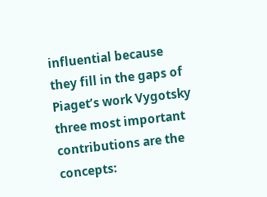influential because they fill in the gaps of Piaget’s work Vygotsky three most important contributions are the concepts: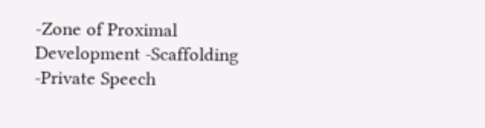‐Zone of Proximal Development ‐Scaffolding ‐Private Speech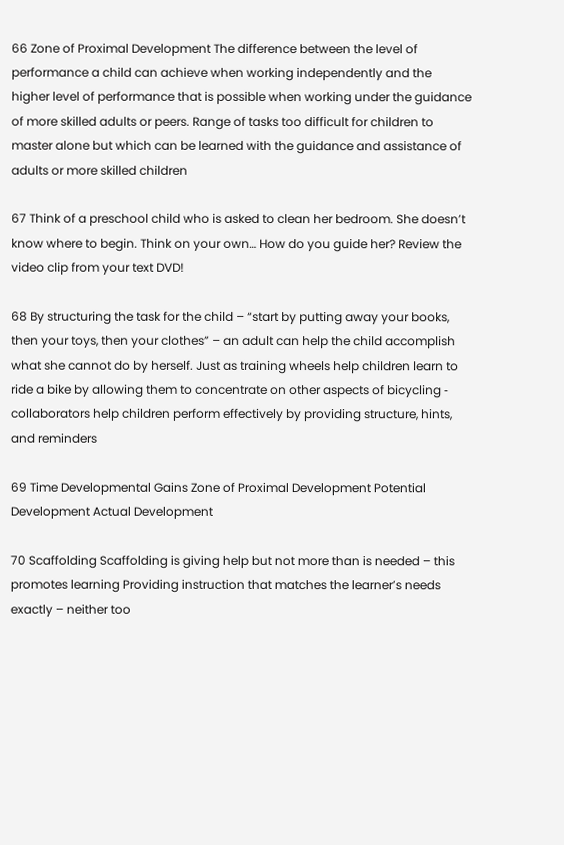66 Zone of Proximal Development The difference between the level of performance a child can achieve when working independently and the higher level of performance that is possible when working under the guidance of more skilled adults or peers. Range of tasks too difficult for children to master alone but which can be learned with the guidance and assistance of adults or more skilled children

67 Think of a preschool child who is asked to clean her bedroom. She doesn’t know where to begin. Think on your own… How do you guide her? Review the video clip from your text DVD!

68 By structuring the task for the child – “start by putting away your books, then your toys, then your clothes” – an adult can help the child accomplish what she cannot do by herself. Just as training wheels help children learn to ride a bike by allowing them to concentrate on other aspects of bicycling ‐ collaborators help children perform effectively by providing structure, hints, and reminders

69 Time Developmental Gains Zone of Proximal Development Potential Development Actual Development

70 Scaffolding Scaffolding is giving help but not more than is needed – this promotes learning Providing instruction that matches the learner’s needs exactly – neither too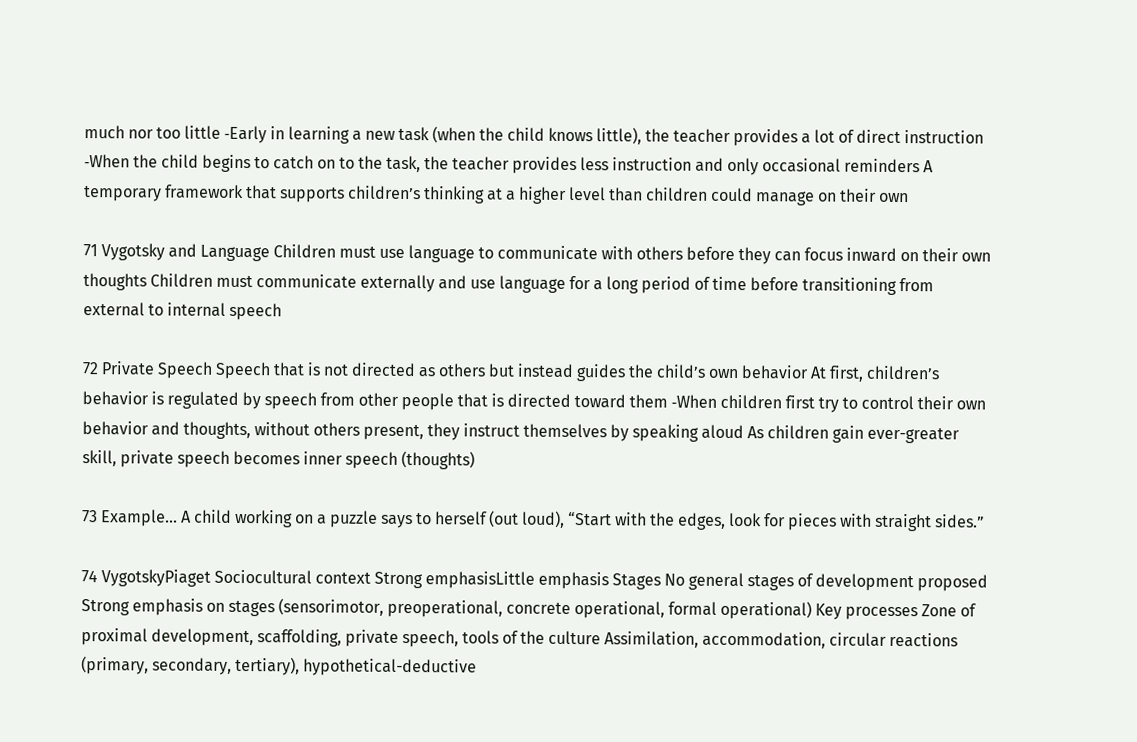much nor too little ‐Early in learning a new task (when the child knows little), the teacher provides a lot of direct instruction ‐When the child begins to catch on to the task, the teacher provides less instruction and only occasional reminders A temporary framework that supports children’s thinking at a higher level than children could manage on their own

71 Vygotsky and Language Children must use language to communicate with others before they can focus inward on their own thoughts Children must communicate externally and use language for a long period of time before transitioning from external to internal speech

72 Private Speech Speech that is not directed as others but instead guides the child’s own behavior At first, children’s behavior is regulated by speech from other people that is directed toward them ‐When children first try to control their own behavior and thoughts, without others present, they instruct themselves by speaking aloud As children gain ever-greater skill, private speech becomes inner speech (thoughts)

73 Example… A child working on a puzzle says to herself (out loud), “Start with the edges, look for pieces with straight sides.”

74 VygotskyPiaget Sociocultural context Strong emphasisLittle emphasis Stages No general stages of development proposed Strong emphasis on stages (sensorimotor, preoperational, concrete operational, formal operational) Key processes Zone of proximal development, scaffolding, private speech, tools of the culture Assimilation, accommodation, circular reactions (primary, secondary, tertiary), hypothetical-deductive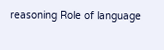reasoning Role of language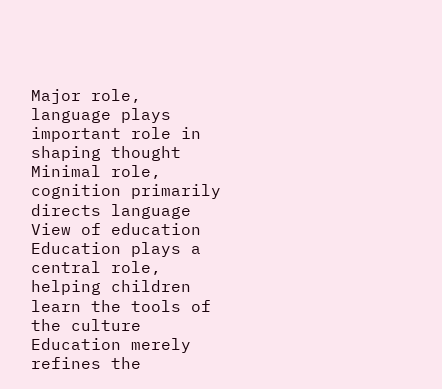Major role, language plays important role in shaping thought Minimal role, cognition primarily directs language View of education Education plays a central role, helping children learn the tools of the culture Education merely refines the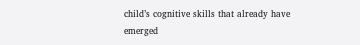child’s cognitive skills that already have emerged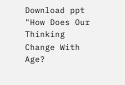Download ppt "How Does Our Thinking Change With Age?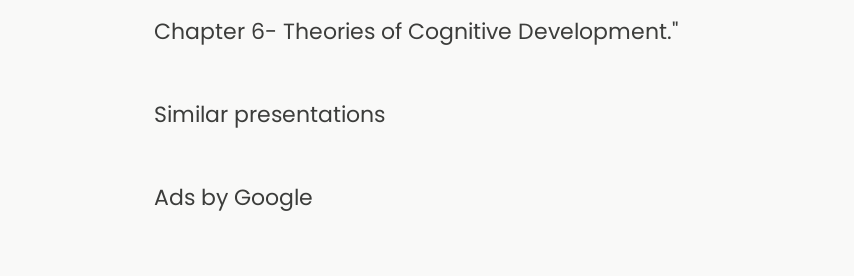Chapter 6- Theories of Cognitive Development."

Similar presentations

Ads by Google